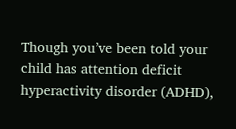Though you’ve been told your child has attention deficit hyperactivity disorder (ADHD),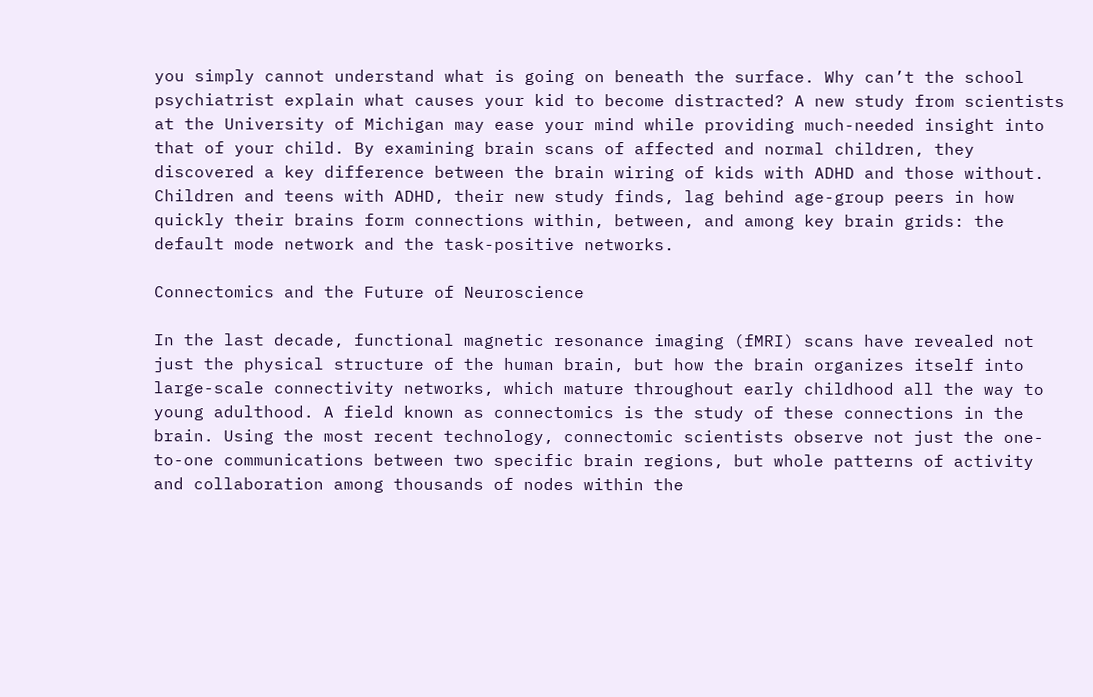you simply cannot understand what is going on beneath the surface. Why can’t the school psychiatrist explain what causes your kid to become distracted? A new study from scientists at the University of Michigan may ease your mind while providing much-needed insight into that of your child. By examining brain scans of affected and normal children, they discovered a key difference between the brain wiring of kids with ADHD and those without. Children and teens with ADHD, their new study finds, lag behind age-group peers in how quickly their brains form connections within, between, and among key brain grids: the default mode network and the task-positive networks.

Connectomics and the Future of Neuroscience

In the last decade, functional magnetic resonance imaging (fMRI) scans have revealed not just the physical structure of the human brain, but how the brain organizes itself into large-scale connectivity networks, which mature throughout early childhood all the way to young adulthood. A field known as connectomics is the study of these connections in the brain. Using the most recent technology, connectomic scientists observe not just the one-to-one communications between two specific brain regions, but whole patterns of activity and collaboration among thousands of nodes within the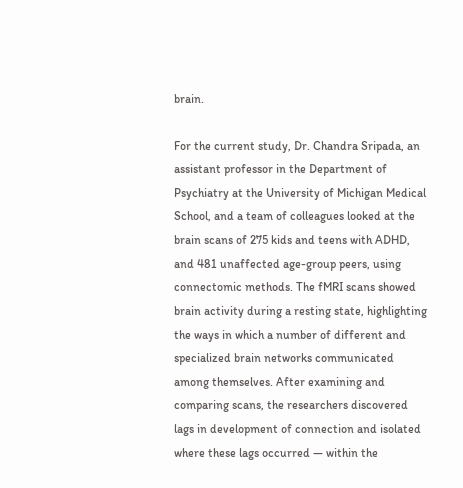brain.

For the current study, Dr. Chandra Sripada, an assistant professor in the Department of Psychiatry at the University of Michigan Medical School, and a team of colleagues looked at the brain scans of 275 kids and teens with ADHD, and 481 unaffected age-group peers, using connectomic methods. The fMRI scans showed brain activity during a resting state, highlighting the ways in which a number of different and specialized brain networks communicated among themselves. After examining and comparing scans, the researchers discovered lags in development of connection and isolated where these lags occurred — within the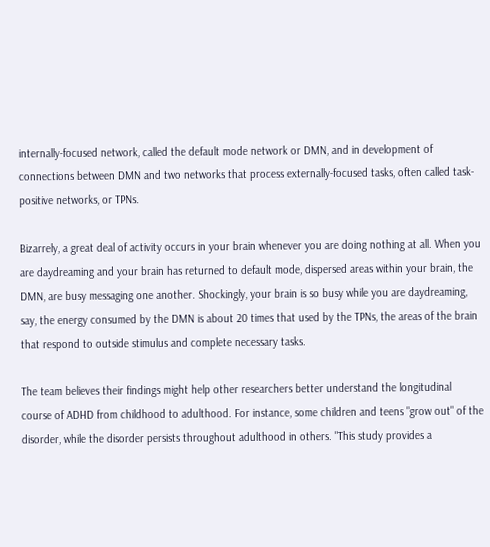internally-focused network, called the default mode network or DMN, and in development of connections between DMN and two networks that process externally-focused tasks, often called task-positive networks, or TPNs.

Bizarrely, a great deal of activity occurs in your brain whenever you are doing nothing at all. When you are daydreaming and your brain has returned to default mode, dispersed areas within your brain, the DMN, are busy messaging one another. Shockingly, your brain is so busy while you are daydreaming, say, the energy consumed by the DMN is about 20 times that used by the TPNs, the areas of the brain that respond to outside stimulus and complete necessary tasks.

The team believes their findings might help other researchers better understand the longitudinal course of ADHD from childhood to adulthood. For instance, some children and teens "grow out" of the disorder, while the disorder persists throughout adulthood in others. "This study provides a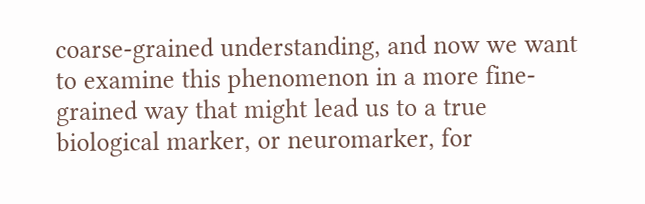coarse-grained understanding, and now we want to examine this phenomenon in a more fine-grained way that might lead us to a true biological marker, or neuromarker, for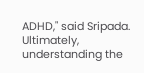ADHD," said Sripada. Ultimately, understanding the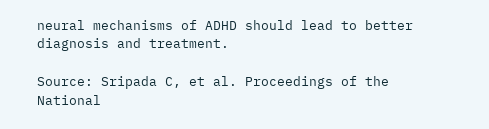neural mechanisms of ADHD should lead to better diagnosis and treatment.

Source: Sripada C, et al. Proceedings of the National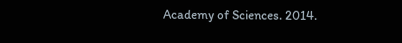Academy of Sciences. 2014.